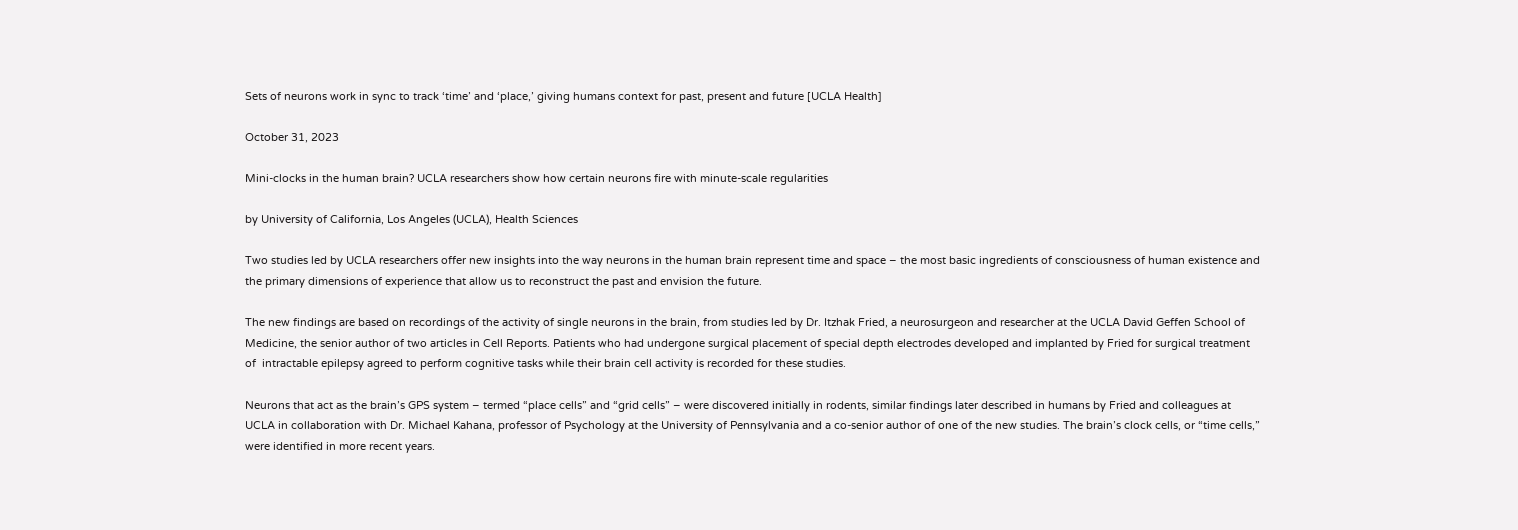Sets of neurons work in sync to track ‘time’ and ‘place,’ giving humans context for past, present and future [UCLA Health]

October 31, 2023

Mini-clocks in the human brain? UCLA researchers show how certain neurons fire with minute-scale regularities

by University of California, Los Angeles (UCLA), Health Sciences

Two studies led by UCLA researchers offer new insights into the way neurons in the human brain represent time and space – the most basic ingredients of consciousness of human existence and the primary dimensions of experience that allow us to reconstruct the past and envision the future.

The new findings are based on recordings of the activity of single neurons in the brain, from studies led by Dr. Itzhak Fried, a neurosurgeon and researcher at the UCLA David Geffen School of Medicine, the senior author of two articles in Cell Reports. Patients who had undergone surgical placement of special depth electrodes developed and implanted by Fried for surgical treatment of  intractable epilepsy agreed to perform cognitive tasks while their brain cell activity is recorded for these studies.

Neurons that act as the brain’s GPS system – termed “place cells” and “grid cells” – were discovered initially in rodents, similar findings later described in humans by Fried and colleagues at UCLA in collaboration with Dr. Michael Kahana, professor of Psychology at the University of Pennsylvania and a co-senior author of one of the new studies. The brain’s clock cells, or “time cells,” were identified in more recent years.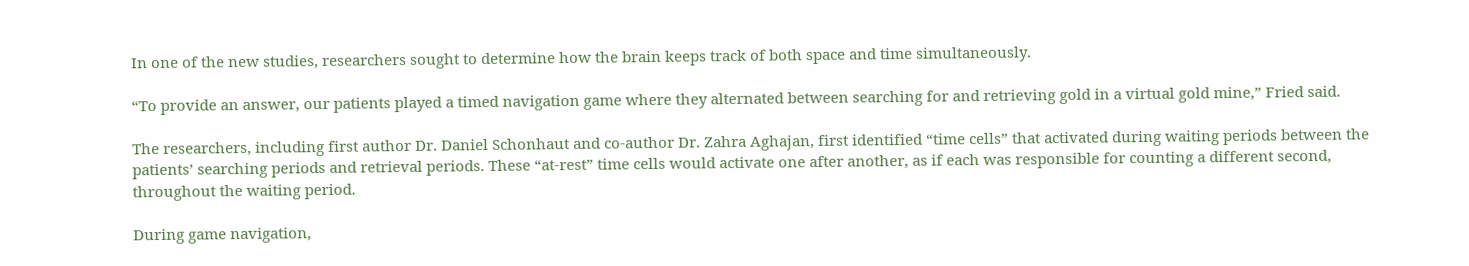In one of the new studies, researchers sought to determine how the brain keeps track of both space and time simultaneously.

“To provide an answer, our patients played a timed navigation game where they alternated between searching for and retrieving gold in a virtual gold mine,” Fried said.

The researchers, including first author Dr. Daniel Schonhaut and co-author Dr. Zahra Aghajan, first identified “time cells” that activated during waiting periods between the patients’ searching periods and retrieval periods. These “at-rest” time cells would activate one after another, as if each was responsible for counting a different second, throughout the waiting period.

During game navigation,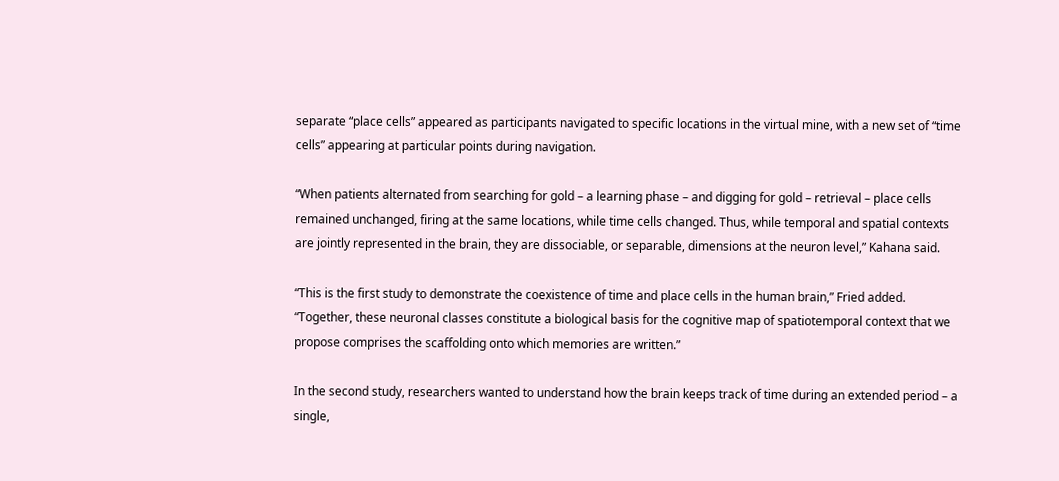separate “place cells” appeared as participants navigated to specific locations in the virtual mine, with a new set of “time cells” appearing at particular points during navigation.

“When patients alternated from searching for gold – a learning phase – and digging for gold – retrieval – place cells remained unchanged, firing at the same locations, while time cells changed. Thus, while temporal and spatial contexts are jointly represented in the brain, they are dissociable, or separable, dimensions at the neuron level,” Kahana said.

“This is the first study to demonstrate the coexistence of time and place cells in the human brain,” Fried added. “Together, these neuronal classes constitute a biological basis for the cognitive map of spatiotemporal context that we propose comprises the scaffolding onto which memories are written.”

In the second study, researchers wanted to understand how the brain keeps track of time during an extended period – a single,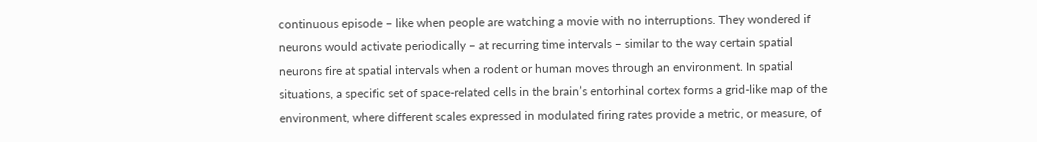continuous episode – like when people are watching a movie with no interruptions. They wondered if neurons would activate periodically – at recurring time intervals – similar to the way certain spatial neurons fire at spatial intervals when a rodent or human moves through an environment. In spatial situations, a specific set of space-related cells in the brain’s entorhinal cortex forms a grid-like map of the environment, where different scales expressed in modulated firing rates provide a metric, or measure, of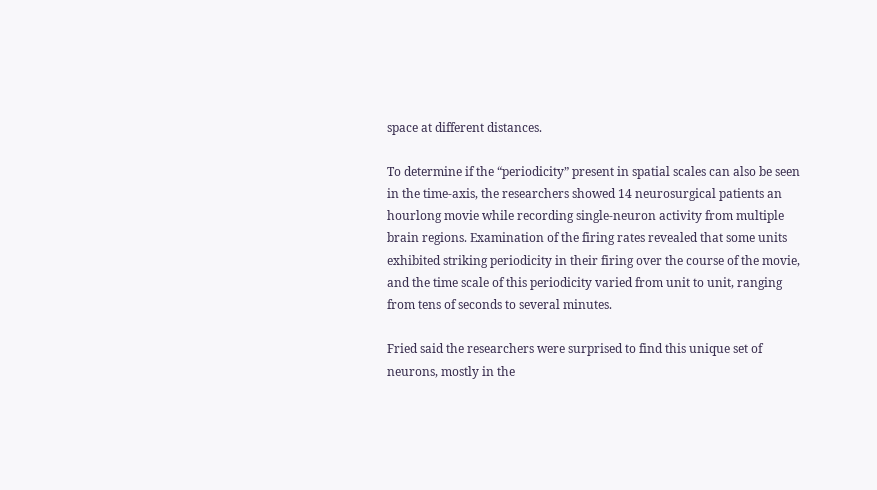space at different distances.

To determine if the “periodicity” present in spatial scales can also be seen in the time-axis, the researchers showed 14 neurosurgical patients an hourlong movie while recording single-neuron activity from multiple brain regions. Examination of the firing rates revealed that some units exhibited striking periodicity in their firing over the course of the movie, and the time scale of this periodicity varied from unit to unit, ranging from tens of seconds to several minutes.

Fried said the researchers were surprised to find this unique set of neurons, mostly in the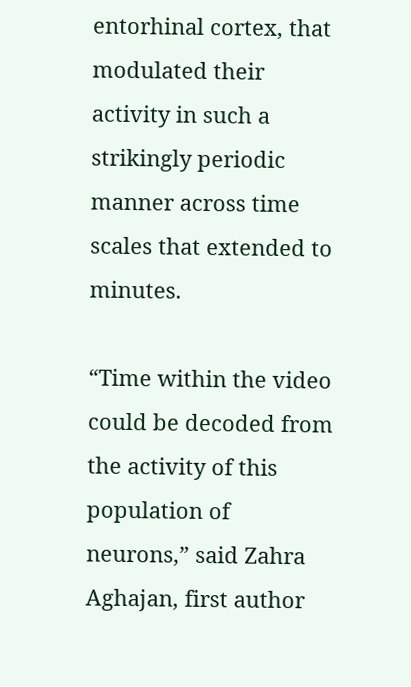entorhinal cortex, that modulated their activity in such a strikingly periodic manner across time scales that extended to minutes.

“Time within the video could be decoded from the activity of this population of neurons,” said Zahra Aghajan, first author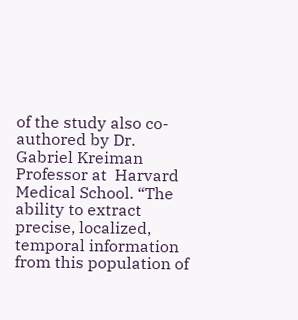of the study also co-authored by Dr. Gabriel Kreiman Professor at  Harvard Medical School. “The ability to extract precise, localized, temporal information from this population of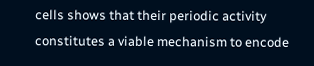cells shows that their periodic activity constitutes a viable mechanism to encode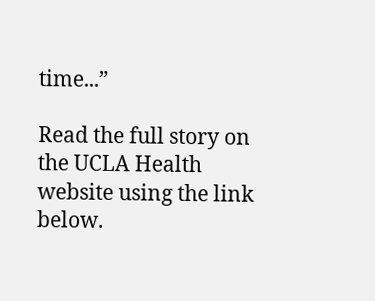time...”

Read the full story on the UCLA Health website using the link below.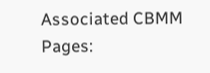Associated CBMM Pages: